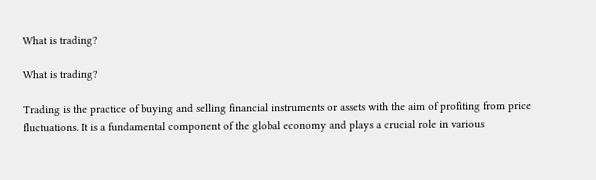What is trading?

What is trading?

Trading is the practice of buying and selling financial instruments or assets with the aim of profiting from price fluctuations. It is a fundamental component of the global economy and plays a crucial role in various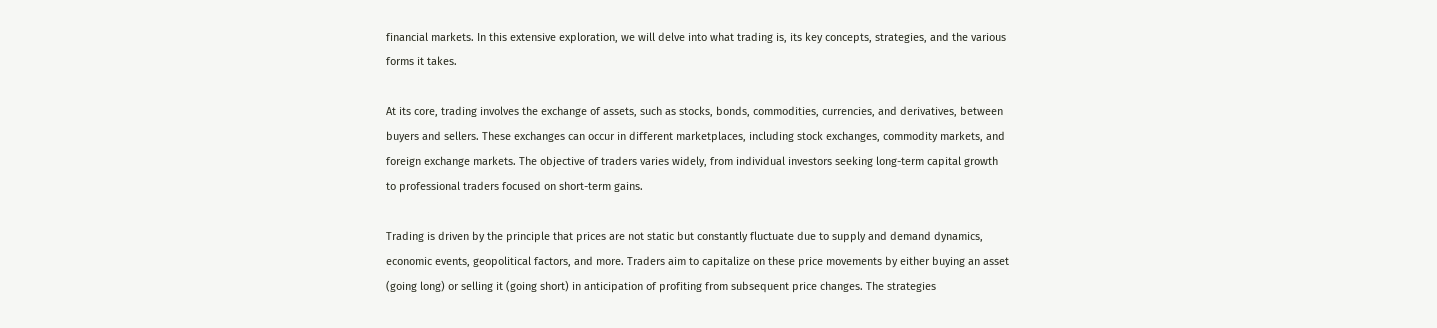financial markets. In this extensive exploration, we will delve into what trading is, its key concepts, strategies, and the various forms it takes.

At its core, trading involves the exchange of assets, such as stocks, bonds, commodities, currencies, and derivatives, between buyers and sellers. These exchanges can occur in different marketplaces, including stock exchanges, commodity markets, and foreign exchange markets. The objective of traders varies widely, from individual investors seeking long-term capital growth to professional traders focused on short-term gains.

Trading is driven by the principle that prices are not static but constantly fluctuate due to supply and demand dynamics, economic events, geopolitical factors, and more. Traders aim to capitalize on these price movements by either buying an asset (going long) or selling it (going short) in anticipation of profiting from subsequent price changes. The strategies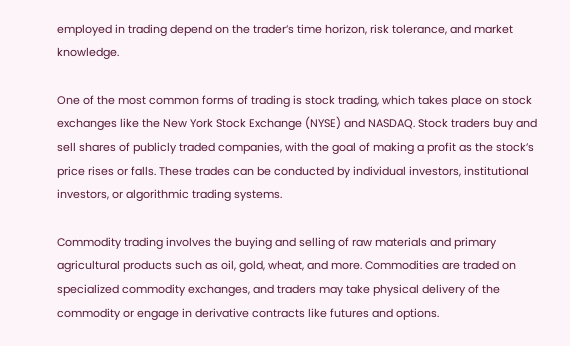employed in trading depend on the trader’s time horizon, risk tolerance, and market knowledge.

One of the most common forms of trading is stock trading, which takes place on stock exchanges like the New York Stock Exchange (NYSE) and NASDAQ. Stock traders buy and sell shares of publicly traded companies, with the goal of making a profit as the stock’s price rises or falls. These trades can be conducted by individual investors, institutional investors, or algorithmic trading systems.

Commodity trading involves the buying and selling of raw materials and primary agricultural products such as oil, gold, wheat, and more. Commodities are traded on specialized commodity exchanges, and traders may take physical delivery of the commodity or engage in derivative contracts like futures and options.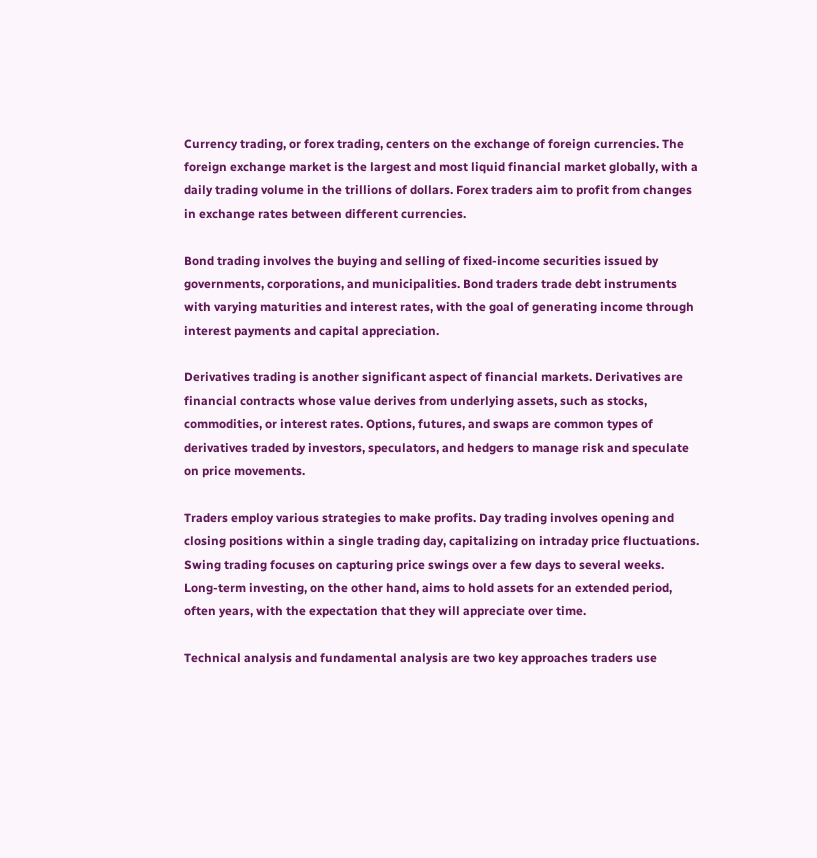Currency trading, or forex trading, centers on the exchange of foreign currencies. The foreign exchange market is the largest and most liquid financial market globally, with a daily trading volume in the trillions of dollars. Forex traders aim to profit from changes in exchange rates between different currencies.

Bond trading involves the buying and selling of fixed-income securities issued by governments, corporations, and municipalities. Bond traders trade debt instruments with varying maturities and interest rates, with the goal of generating income through interest payments and capital appreciation.

Derivatives trading is another significant aspect of financial markets. Derivatives are financial contracts whose value derives from underlying assets, such as stocks, commodities, or interest rates. Options, futures, and swaps are common types of derivatives traded by investors, speculators, and hedgers to manage risk and speculate on price movements.

Traders employ various strategies to make profits. Day trading involves opening and closing positions within a single trading day, capitalizing on intraday price fluctuations. Swing trading focuses on capturing price swings over a few days to several weeks. Long-term investing, on the other hand, aims to hold assets for an extended period, often years, with the expectation that they will appreciate over time.

Technical analysis and fundamental analysis are two key approaches traders use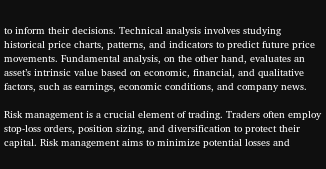to inform their decisions. Technical analysis involves studying historical price charts, patterns, and indicators to predict future price movements. Fundamental analysis, on the other hand, evaluates an asset’s intrinsic value based on economic, financial, and qualitative factors, such as earnings, economic conditions, and company news.

Risk management is a crucial element of trading. Traders often employ stop-loss orders, position sizing, and diversification to protect their capital. Risk management aims to minimize potential losses and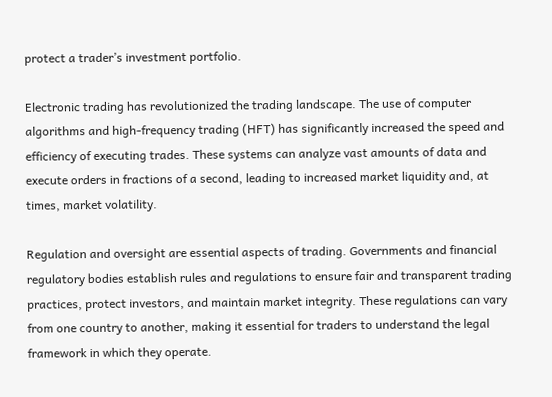protect a trader’s investment portfolio.

Electronic trading has revolutionized the trading landscape. The use of computer algorithms and high-frequency trading (HFT) has significantly increased the speed and efficiency of executing trades. These systems can analyze vast amounts of data and execute orders in fractions of a second, leading to increased market liquidity and, at times, market volatility.

Regulation and oversight are essential aspects of trading. Governments and financial regulatory bodies establish rules and regulations to ensure fair and transparent trading practices, protect investors, and maintain market integrity. These regulations can vary from one country to another, making it essential for traders to understand the legal framework in which they operate.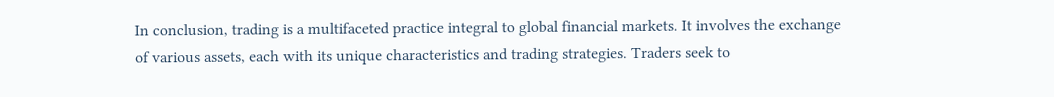In conclusion, trading is a multifaceted practice integral to global financial markets. It involves the exchange of various assets, each with its unique characteristics and trading strategies. Traders seek to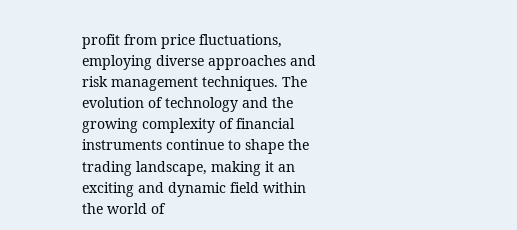profit from price fluctuations, employing diverse approaches and risk management techniques. The evolution of technology and the growing complexity of financial instruments continue to shape the trading landscape, making it an exciting and dynamic field within the world of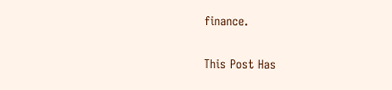finance.

This Post Has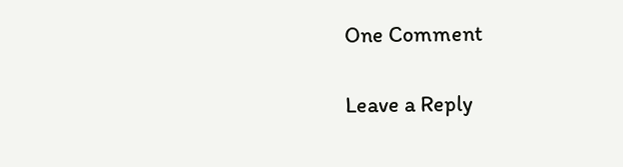One Comment

Leave a Reply